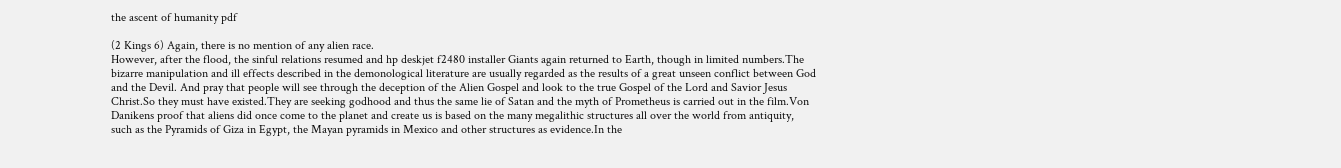the ascent of humanity pdf

(2 Kings 6) Again, there is no mention of any alien race.
However, after the flood, the sinful relations resumed and hp deskjet f2480 installer Giants again returned to Earth, though in limited numbers.The bizarre manipulation and ill effects described in the demonological literature are usually regarded as the results of a great unseen conflict between God and the Devil. And pray that people will see through the deception of the Alien Gospel and look to the true Gospel of the Lord and Savior Jesus Christ.So they must have existed.They are seeking godhood and thus the same lie of Satan and the myth of Prometheus is carried out in the film.Von Danikens proof that aliens did once come to the planet and create us is based on the many megalithic structures all over the world from antiquity, such as the Pyramids of Giza in Egypt, the Mayan pyramids in Mexico and other structures as evidence.In the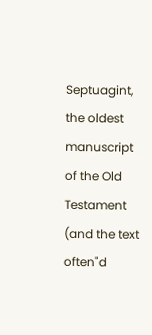Septuagint, the oldest manuscript of the Old Testament (and the text often"d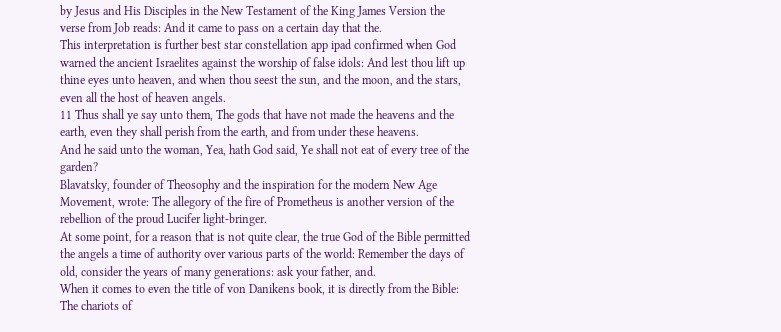by Jesus and His Disciples in the New Testament of the King James Version the verse from Job reads: And it came to pass on a certain day that the.
This interpretation is further best star constellation app ipad confirmed when God warned the ancient Israelites against the worship of false idols: And lest thou lift up thine eyes unto heaven, and when thou seest the sun, and the moon, and the stars, even all the host of heaven angels.
11 Thus shall ye say unto them, The gods that have not made the heavens and the earth, even they shall perish from the earth, and from under these heavens.
And he said unto the woman, Yea, hath God said, Ye shall not eat of every tree of the garden?
Blavatsky, founder of Theosophy and the inspiration for the modern New Age Movement, wrote: The allegory of the fire of Prometheus is another version of the rebellion of the proud Lucifer light-bringer.
At some point, for a reason that is not quite clear, the true God of the Bible permitted the angels a time of authority over various parts of the world: Remember the days of old, consider the years of many generations: ask your father, and.
When it comes to even the title of von Danikens book, it is directly from the Bible: The chariots of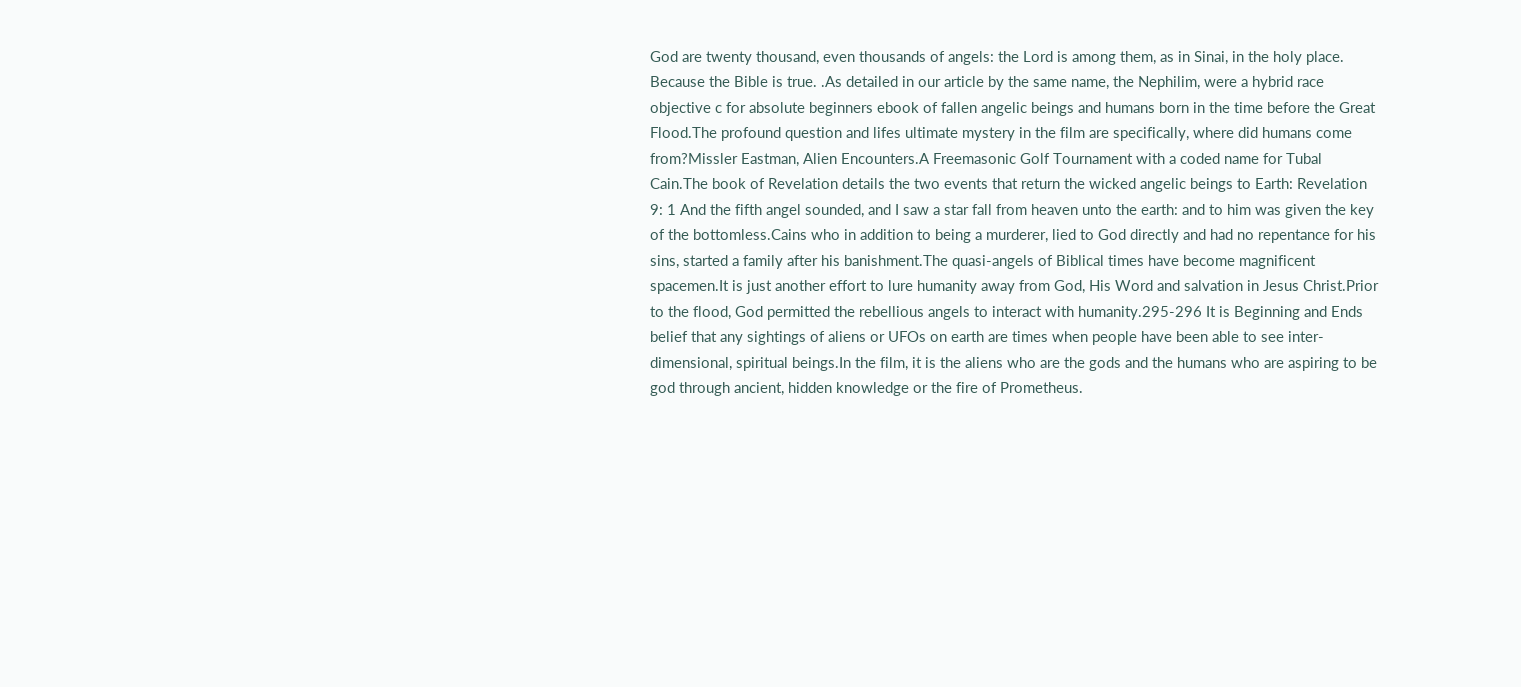God are twenty thousand, even thousands of angels: the Lord is among them, as in Sinai, in the holy place.
Because the Bible is true. .As detailed in our article by the same name, the Nephilim, were a hybrid race objective c for absolute beginners ebook of fallen angelic beings and humans born in the time before the Great Flood.The profound question and lifes ultimate mystery in the film are specifically, where did humans come from?Missler Eastman, Alien Encounters.A Freemasonic Golf Tournament with a coded name for Tubal Cain.The book of Revelation details the two events that return the wicked angelic beings to Earth: Revelation 9: 1 And the fifth angel sounded, and I saw a star fall from heaven unto the earth: and to him was given the key of the bottomless.Cains who in addition to being a murderer, lied to God directly and had no repentance for his sins, started a family after his banishment.The quasi-angels of Biblical times have become magnificent spacemen.It is just another effort to lure humanity away from God, His Word and salvation in Jesus Christ.Prior to the flood, God permitted the rebellious angels to interact with humanity.295-296 It is Beginning and Ends belief that any sightings of aliens or UFOs on earth are times when people have been able to see inter-dimensional, spiritual beings.In the film, it is the aliens who are the gods and the humans who are aspiring to be god through ancient, hidden knowledge or the fire of Prometheus.